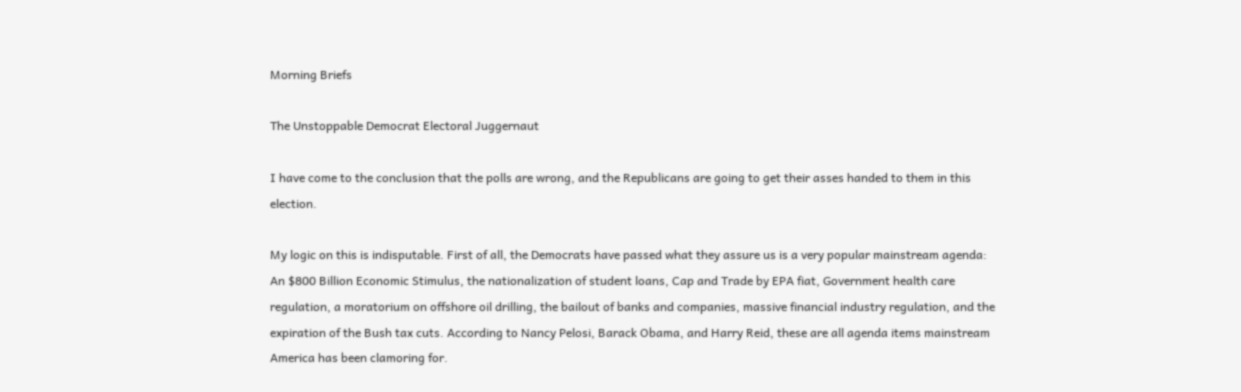Morning Briefs

The Unstoppable Democrat Electoral Juggernaut

I have come to the conclusion that the polls are wrong, and the Republicans are going to get their asses handed to them in this election.

My logic on this is indisputable. First of all, the Democrats have passed what they assure us is a very popular mainstream agenda: An $800 Billion Economic Stimulus, the nationalization of student loans, Cap and Trade by EPA fiat, Government health care regulation, a moratorium on offshore oil drilling, the bailout of banks and companies, massive financial industry regulation, and the expiration of the Bush tax cuts. According to Nancy Pelosi, Barack Obama, and Harry Reid, these are all agenda items mainstream America has been clamoring for.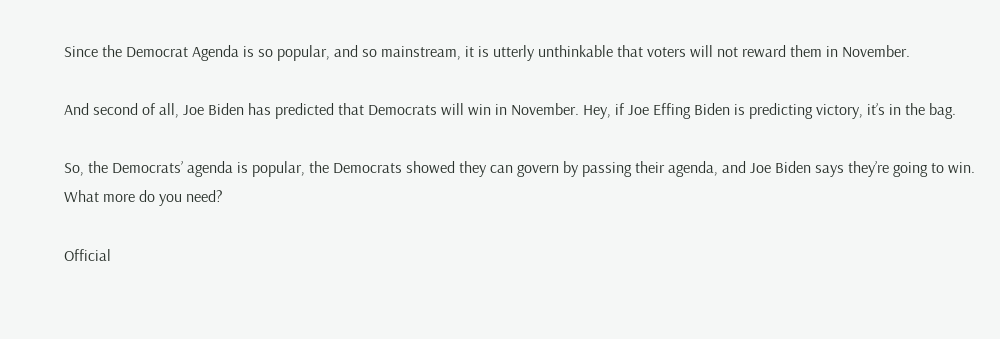Since the Democrat Agenda is so popular, and so mainstream, it is utterly unthinkable that voters will not reward them in November.

And second of all, Joe Biden has predicted that Democrats will win in November. Hey, if Joe Effing Biden is predicting victory, it’s in the bag.

So, the Democrats’ agenda is popular, the Democrats showed they can govern by passing their agenda, and Joe Biden says they’re going to win. What more do you need?

Official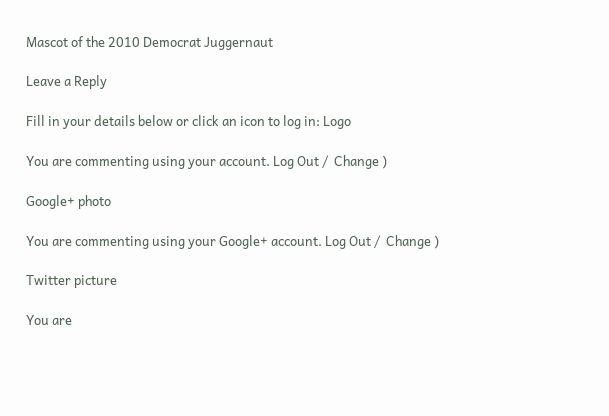Mascot of the 2010 Democrat Juggernaut

Leave a Reply

Fill in your details below or click an icon to log in: Logo

You are commenting using your account. Log Out /  Change )

Google+ photo

You are commenting using your Google+ account. Log Out /  Change )

Twitter picture

You are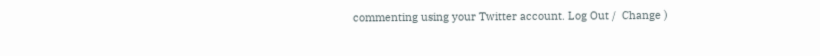commenting using your Twitter account. Log Out /  Change )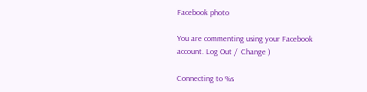Facebook photo

You are commenting using your Facebook account. Log Out /  Change )

Connecting to %s